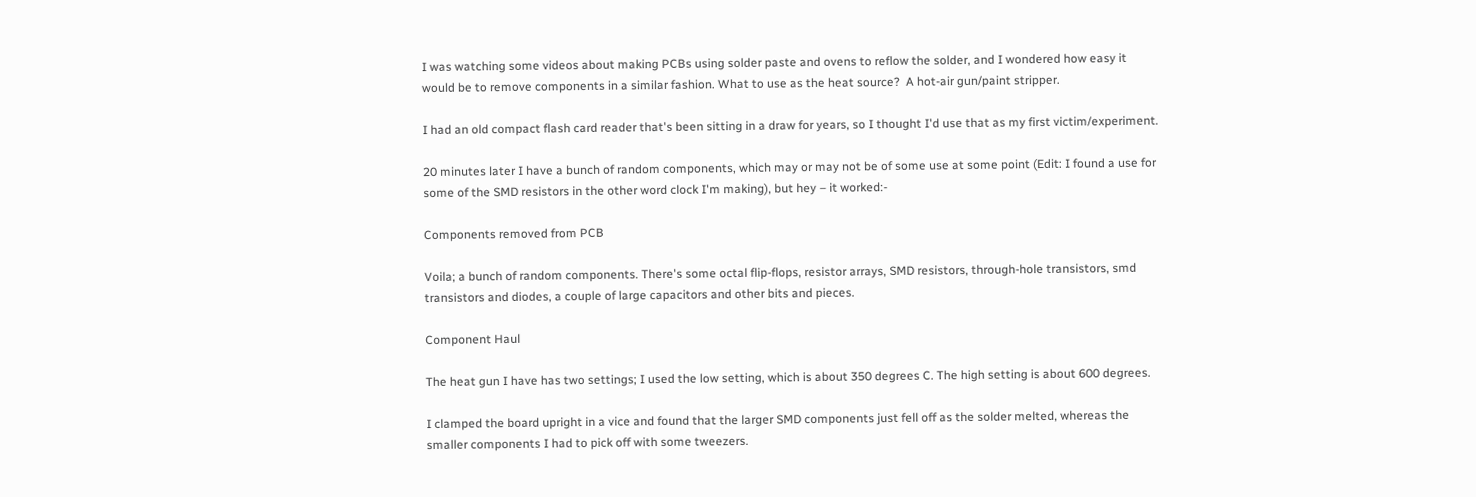I was watching some videos about making PCBs using solder paste and ovens to reflow the solder, and I wondered how easy it would be to remove components in a similar fashion. What to use as the heat source?  A hot-air gun/paint stripper.

I had an old compact flash card reader that's been sitting in a draw for years, so I thought I'd use that as my first victim/experiment.

20 minutes later I have a bunch of random components, which may or may not be of some use at some point (Edit: I found a use for some of the SMD resistors in the other word clock I'm making), but hey – it worked:-

Components removed from PCB

Voila; a bunch of random components. There's some octal flip-flops, resistor arrays, SMD resistors, through-hole transistors, smd transistors and diodes, a couple of large capacitors and other bits and pieces.

Component Haul

The heat gun I have has two settings; I used the low setting, which is about 350 degrees C. The high setting is about 600 degrees.

I clamped the board upright in a vice and found that the larger SMD components just fell off as the solder melted, whereas the smaller components I had to pick off with some tweezers.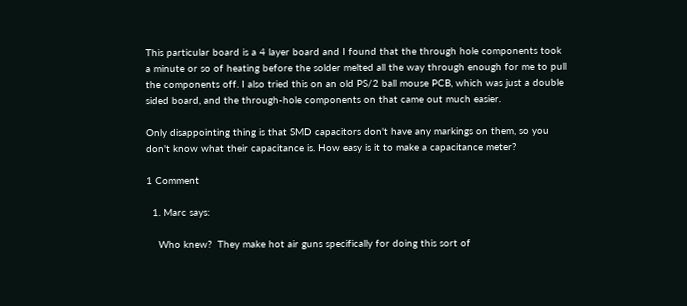This particular board is a 4 layer board and I found that the through hole components took a minute or so of heating before the solder melted all the way through enough for me to pull the components off. I also tried this on an old PS/2 ball mouse PCB, which was just a double sided board, and the through-hole components on that came out much easier.

Only disappointing thing is that SMD capacitors don't have any markings on them, so you don't know what their capacitance is. How easy is it to make a capacitance meter?

1 Comment

  1. Marc says:

    Who knew?  They make hot air guns specifically for doing this sort of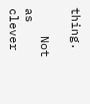thing.

    Not as clever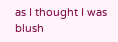as I thought I was blush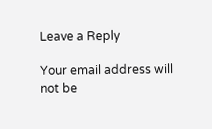Leave a Reply

Your email address will not be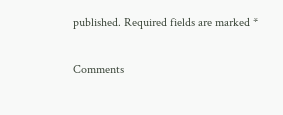published. Required fields are marked *

Comments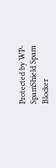Protected by WP-SpamShield Spam Blocker